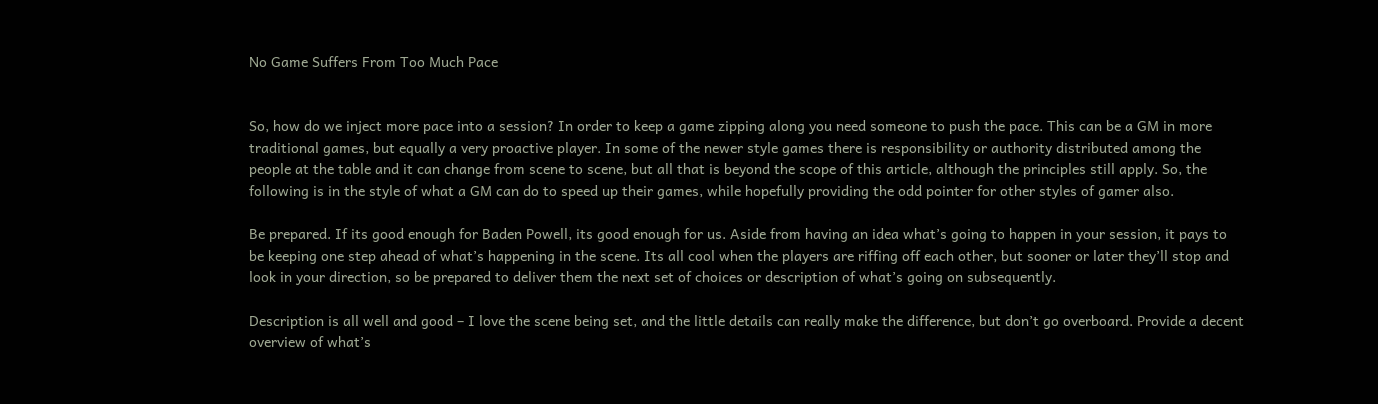No Game Suffers From Too Much Pace


So, how do we inject more pace into a session? In order to keep a game zipping along you need someone to push the pace. This can be a GM in more traditional games, but equally a very proactive player. In some of the newer style games there is responsibility or authority distributed among the people at the table and it can change from scene to scene, but all that is beyond the scope of this article, although the principles still apply. So, the following is in the style of what a GM can do to speed up their games, while hopefully providing the odd pointer for other styles of gamer also.

Be prepared. If its good enough for Baden Powell, its good enough for us. Aside from having an idea what’s going to happen in your session, it pays to be keeping one step ahead of what’s happening in the scene. Its all cool when the players are riffing off each other, but sooner or later they’ll stop and look in your direction, so be prepared to deliver them the next set of choices or description of what’s going on subsequently.

Description is all well and good – I love the scene being set, and the little details can really make the difference, but don’t go overboard. Provide a decent overview of what’s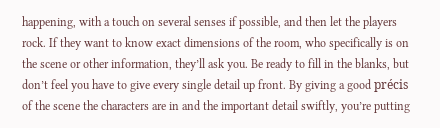happening, with a touch on several senses if possible, and then let the players rock. If they want to know exact dimensions of the room, who specifically is on the scene or other information, they’ll ask you. Be ready to fill in the blanks, but don’t feel you have to give every single detail up front. By giving a good précis of the scene the characters are in and the important detail swiftly, you’re putting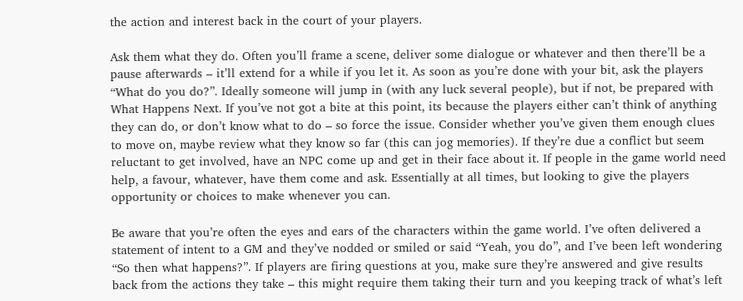the action and interest back in the court of your players.

Ask them what they do. Often you’ll frame a scene, deliver some dialogue or whatever and then there’ll be a pause afterwards – it’ll extend for a while if you let it. As soon as you’re done with your bit, ask the players “What do you do?”. Ideally someone will jump in (with any luck several people), but if not, be prepared with What Happens Next. If you’ve not got a bite at this point, its because the players either can’t think of anything they can do, or don’t know what to do – so force the issue. Consider whether you’ve given them enough clues to move on, maybe review what they know so far (this can jog memories). If they’re due a conflict but seem reluctant to get involved, have an NPC come up and get in their face about it. If people in the game world need help, a favour, whatever, have them come and ask. Essentially at all times, but looking to give the players opportunity or choices to make whenever you can.

Be aware that you’re often the eyes and ears of the characters within the game world. I’ve often delivered a statement of intent to a GM and they’ve nodded or smiled or said “Yeah, you do”, and I’ve been left wondering “So then what happens?”. If players are firing questions at you, make sure they’re answered and give results back from the actions they take – this might require them taking their turn and you keeping track of what’s left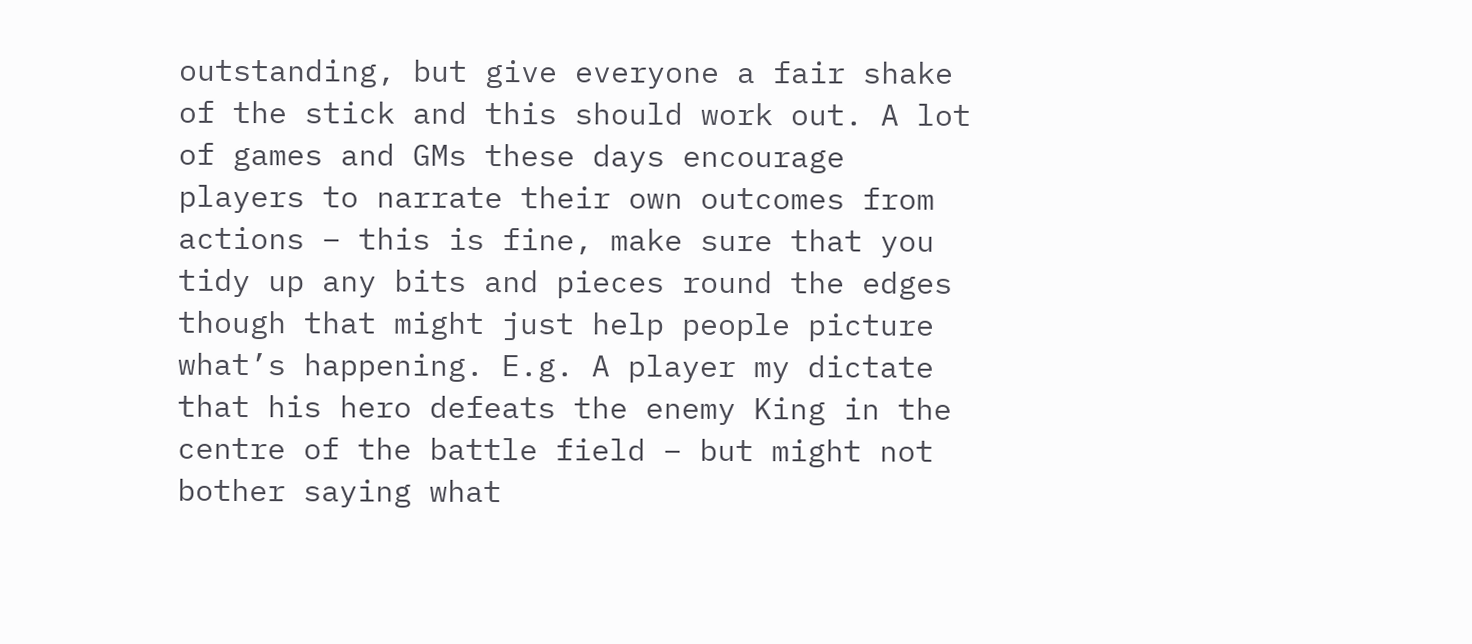outstanding, but give everyone a fair shake of the stick and this should work out. A lot of games and GMs these days encourage players to narrate their own outcomes from actions – this is fine, make sure that you tidy up any bits and pieces round the edges though that might just help people picture what’s happening. E.g. A player my dictate that his hero defeats the enemy King in the centre of the battle field – but might not bother saying what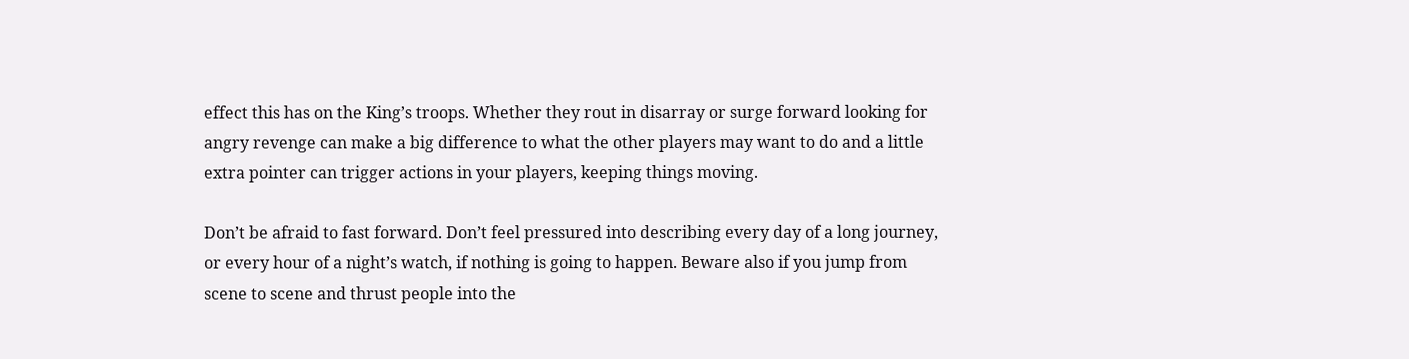effect this has on the King’s troops. Whether they rout in disarray or surge forward looking for angry revenge can make a big difference to what the other players may want to do and a little extra pointer can trigger actions in your players, keeping things moving.

Don’t be afraid to fast forward. Don’t feel pressured into describing every day of a long journey, or every hour of a night’s watch, if nothing is going to happen. Beware also if you jump from scene to scene and thrust people into the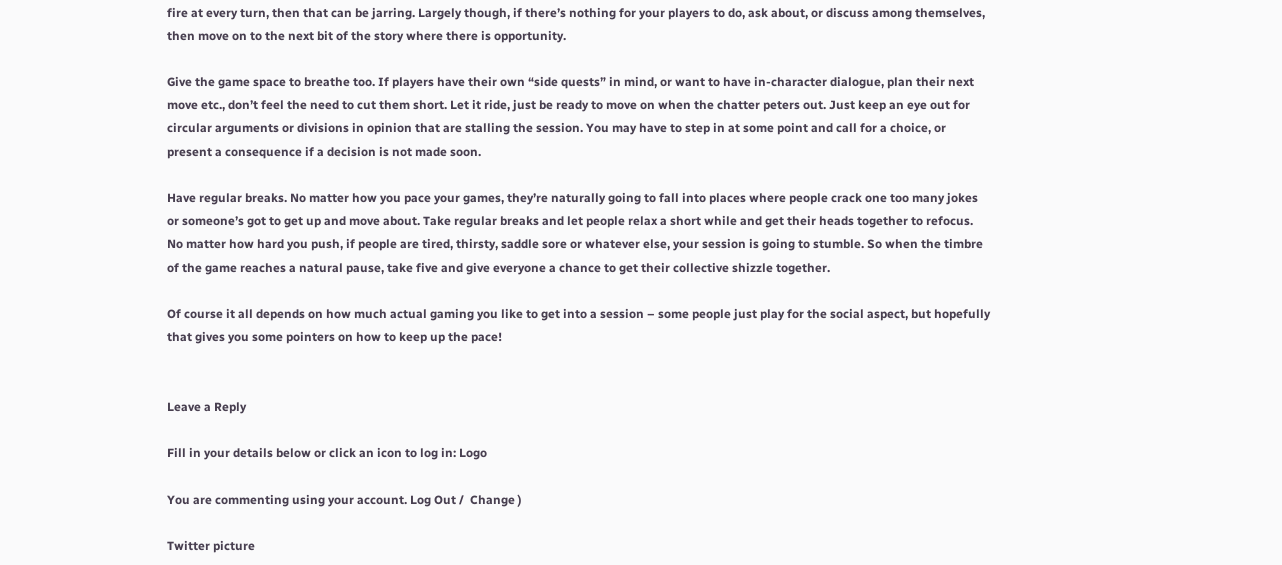fire at every turn, then that can be jarring. Largely though, if there’s nothing for your players to do, ask about, or discuss among themselves, then move on to the next bit of the story where there is opportunity.

Give the game space to breathe too. If players have their own “side quests” in mind, or want to have in-character dialogue, plan their next move etc., don’t feel the need to cut them short. Let it ride, just be ready to move on when the chatter peters out. Just keep an eye out for circular arguments or divisions in opinion that are stalling the session. You may have to step in at some point and call for a choice, or present a consequence if a decision is not made soon.

Have regular breaks. No matter how you pace your games, they’re naturally going to fall into places where people crack one too many jokes or someone’s got to get up and move about. Take regular breaks and let people relax a short while and get their heads together to refocus. No matter how hard you push, if people are tired, thirsty, saddle sore or whatever else, your session is going to stumble. So when the timbre of the game reaches a natural pause, take five and give everyone a chance to get their collective shizzle together.

Of course it all depends on how much actual gaming you like to get into a session – some people just play for the social aspect, but hopefully that gives you some pointers on how to keep up the pace!


Leave a Reply

Fill in your details below or click an icon to log in: Logo

You are commenting using your account. Log Out /  Change )

Twitter picture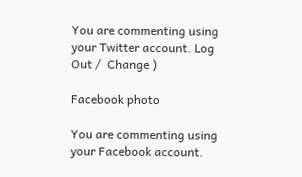You are commenting using your Twitter account. Log Out /  Change )

Facebook photo

You are commenting using your Facebook account.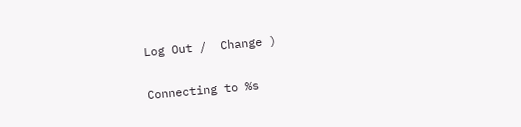Log Out /  Change )

Connecting to %s